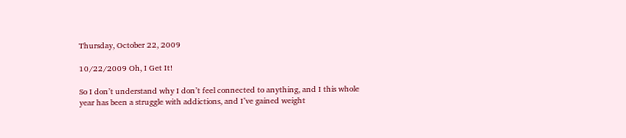Thursday, October 22, 2009

10/22/2009 Oh, I Get It!

So I don’t understand why I don’t feel connected to anything, and I this whole year has been a struggle with addictions, and I’ve gained weight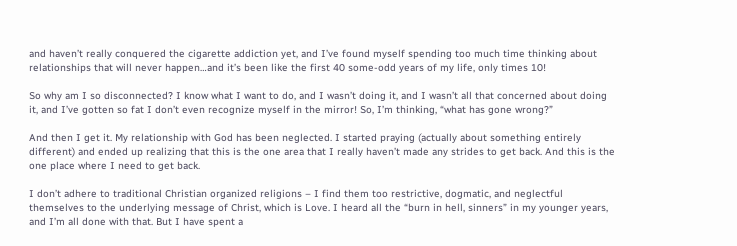and haven’t really conquered the cigarette addiction yet, and I’ve found myself spending too much time thinking about relationships that will never happen…and it’s been like the first 40 some-odd years of my life, only times 10!

So why am I so disconnected? I know what I want to do, and I wasn’t doing it, and I wasn’t all that concerned about doing it, and I’ve gotten so fat I don’t even recognize myself in the mirror! So, I’m thinking, “what has gone wrong?”

And then I get it. My relationship with God has been neglected. I started praying (actually about something entirely different) and ended up realizing that this is the one area that I really haven’t made any strides to get back. And this is the one place where I need to get back.

I don’t adhere to traditional Christian organized religions – I find them too restrictive, dogmatic, and neglectful themselves to the underlying message of Christ, which is Love. I heard all the “burn in hell, sinners” in my younger years, and I’m all done with that. But I have spent a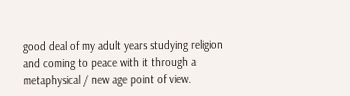good deal of my adult years studying religion and coming to peace with it through a metaphysical / new age point of view.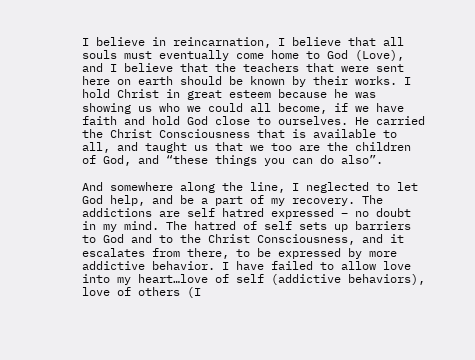I believe in reincarnation, I believe that all souls must eventually come home to God (Love), and I believe that the teachers that were sent here on earth should be known by their works. I hold Christ in great esteem because he was showing us who we could all become, if we have faith and hold God close to ourselves. He carried the Christ Consciousness that is available to all, and taught us that we too are the children of God, and “these things you can do also”.

And somewhere along the line, I neglected to let God help, and be a part of my recovery. The addictions are self hatred expressed – no doubt in my mind. The hatred of self sets up barriers to God and to the Christ Consciousness, and it escalates from there, to be expressed by more addictive behavior. I have failed to allow love into my heart…love of self (addictive behaviors), love of others (I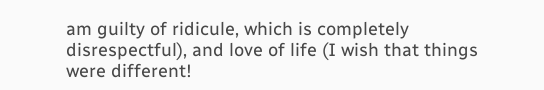am guilty of ridicule, which is completely disrespectful), and love of life (I wish that things were different!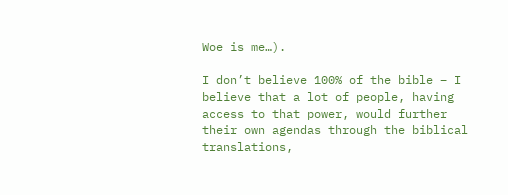Woe is me…).

I don’t believe 100% of the bible – I believe that a lot of people, having access to that power, would further their own agendas through the biblical translations,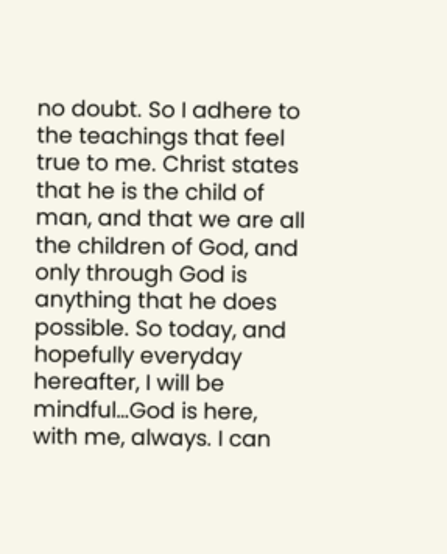no doubt. So I adhere to the teachings that feel true to me. Christ states that he is the child of man, and that we are all the children of God, and only through God is anything that he does possible. So today, and hopefully everyday hereafter, I will be mindful…God is here, with me, always. I can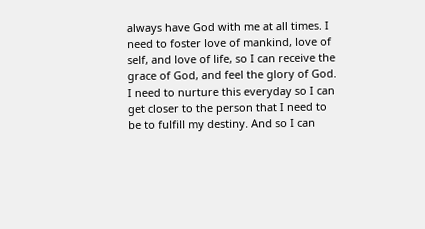always have God with me at all times. I need to foster love of mankind, love of self, and love of life, so I can receive the grace of God, and feel the glory of God. I need to nurture this everyday so I can get closer to the person that I need to be to fulfill my destiny. And so I can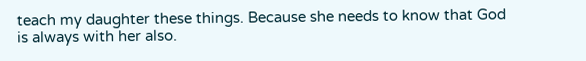teach my daughter these things. Because she needs to know that God is always with her also.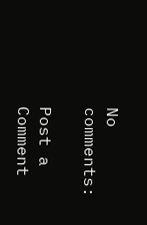No comments:

Post a Comment